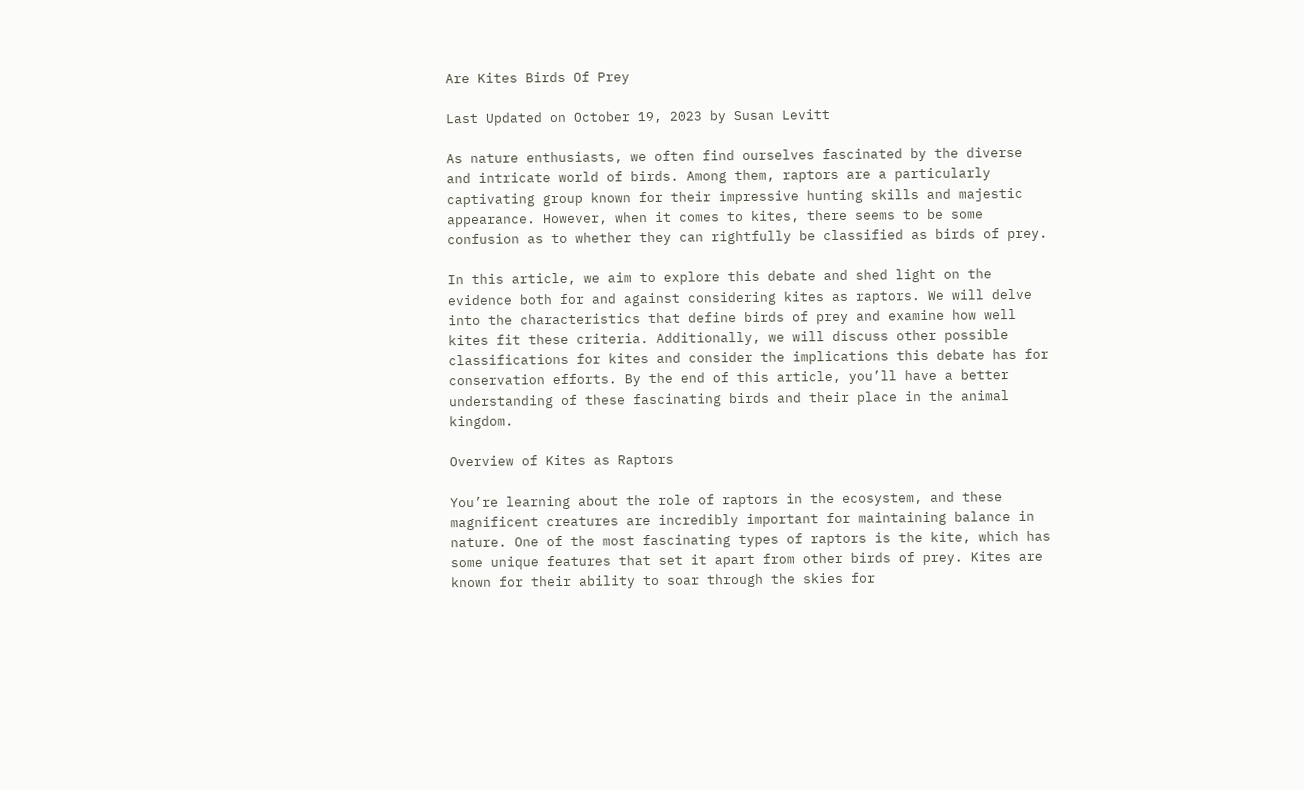Are Kites Birds Of Prey

Last Updated on October 19, 2023 by Susan Levitt

As nature enthusiasts, we often find ourselves fascinated by the diverse and intricate world of birds. Among them, raptors are a particularly captivating group known for their impressive hunting skills and majestic appearance. However, when it comes to kites, there seems to be some confusion as to whether they can rightfully be classified as birds of prey.

In this article, we aim to explore this debate and shed light on the evidence both for and against considering kites as raptors. We will delve into the characteristics that define birds of prey and examine how well kites fit these criteria. Additionally, we will discuss other possible classifications for kites and consider the implications this debate has for conservation efforts. By the end of this article, you’ll have a better understanding of these fascinating birds and their place in the animal kingdom.

Overview of Kites as Raptors

You’re learning about the role of raptors in the ecosystem, and these magnificent creatures are incredibly important for maintaining balance in nature. One of the most fascinating types of raptors is the kite, which has some unique features that set it apart from other birds of prey. Kites are known for their ability to soar through the skies for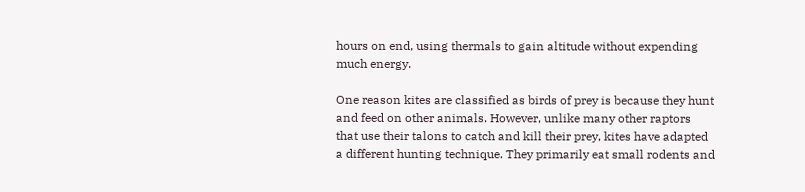hours on end, using thermals to gain altitude without expending much energy.

One reason kites are classified as birds of prey is because they hunt and feed on other animals. However, unlike many other raptors that use their talons to catch and kill their prey, kites have adapted a different hunting technique. They primarily eat small rodents and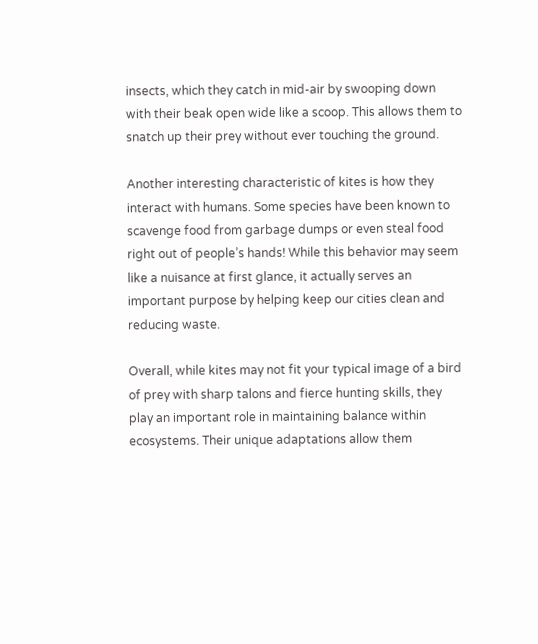insects, which they catch in mid-air by swooping down with their beak open wide like a scoop. This allows them to snatch up their prey without ever touching the ground.

Another interesting characteristic of kites is how they interact with humans. Some species have been known to scavenge food from garbage dumps or even steal food right out of people’s hands! While this behavior may seem like a nuisance at first glance, it actually serves an important purpose by helping keep our cities clean and reducing waste.

Overall, while kites may not fit your typical image of a bird of prey with sharp talons and fierce hunting skills, they play an important role in maintaining balance within ecosystems. Their unique adaptations allow them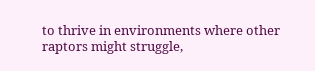to thrive in environments where other raptors might struggle,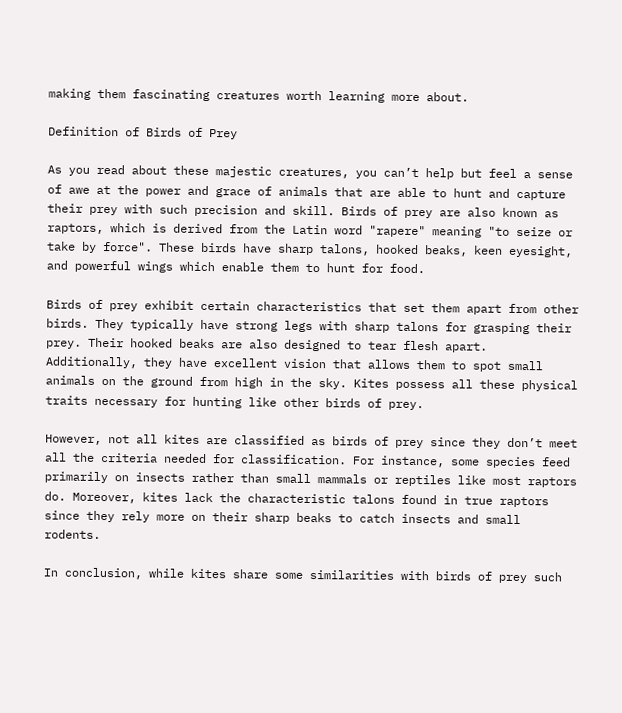making them fascinating creatures worth learning more about.

Definition of Birds of Prey

As you read about these majestic creatures, you can’t help but feel a sense of awe at the power and grace of animals that are able to hunt and capture their prey with such precision and skill. Birds of prey are also known as raptors, which is derived from the Latin word "rapere" meaning "to seize or take by force". These birds have sharp talons, hooked beaks, keen eyesight, and powerful wings which enable them to hunt for food.

Birds of prey exhibit certain characteristics that set them apart from other birds. They typically have strong legs with sharp talons for grasping their prey. Their hooked beaks are also designed to tear flesh apart. Additionally, they have excellent vision that allows them to spot small animals on the ground from high in the sky. Kites possess all these physical traits necessary for hunting like other birds of prey.

However, not all kites are classified as birds of prey since they don’t meet all the criteria needed for classification. For instance, some species feed primarily on insects rather than small mammals or reptiles like most raptors do. Moreover, kites lack the characteristic talons found in true raptors since they rely more on their sharp beaks to catch insects and small rodents.

In conclusion, while kites share some similarities with birds of prey such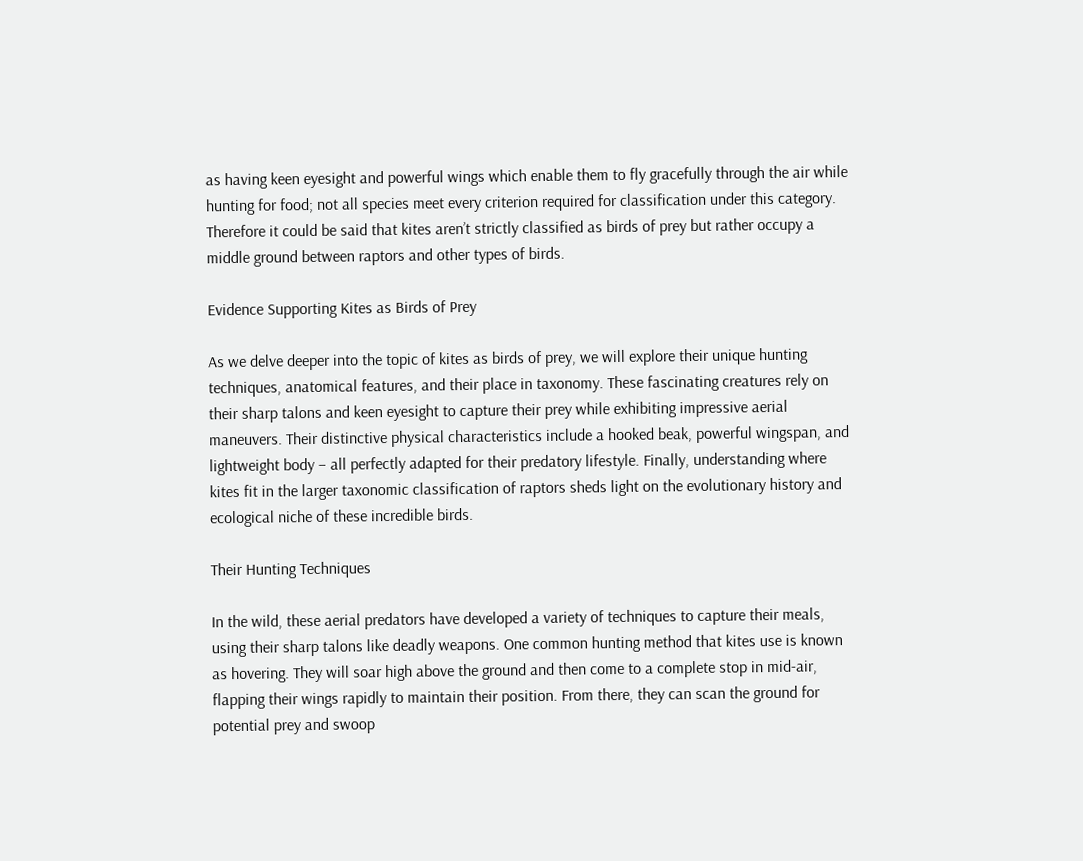as having keen eyesight and powerful wings which enable them to fly gracefully through the air while hunting for food; not all species meet every criterion required for classification under this category. Therefore it could be said that kites aren’t strictly classified as birds of prey but rather occupy a middle ground between raptors and other types of birds.

Evidence Supporting Kites as Birds of Prey

As we delve deeper into the topic of kites as birds of prey, we will explore their unique hunting techniques, anatomical features, and their place in taxonomy. These fascinating creatures rely on their sharp talons and keen eyesight to capture their prey while exhibiting impressive aerial maneuvers. Their distinctive physical characteristics include a hooked beak, powerful wingspan, and lightweight body – all perfectly adapted for their predatory lifestyle. Finally, understanding where kites fit in the larger taxonomic classification of raptors sheds light on the evolutionary history and ecological niche of these incredible birds.

Their Hunting Techniques

In the wild, these aerial predators have developed a variety of techniques to capture their meals, using their sharp talons like deadly weapons. One common hunting method that kites use is known as hovering. They will soar high above the ground and then come to a complete stop in mid-air, flapping their wings rapidly to maintain their position. From there, they can scan the ground for potential prey and swoop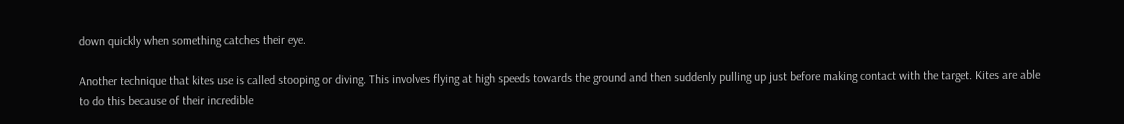down quickly when something catches their eye.

Another technique that kites use is called stooping or diving. This involves flying at high speeds towards the ground and then suddenly pulling up just before making contact with the target. Kites are able to do this because of their incredible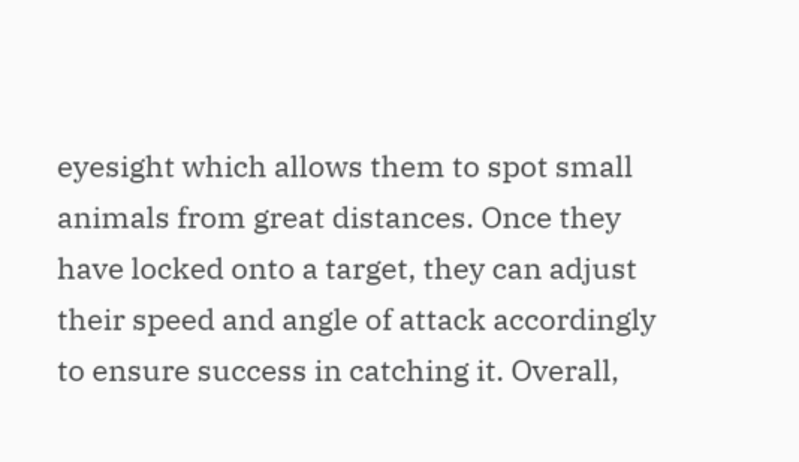eyesight which allows them to spot small animals from great distances. Once they have locked onto a target, they can adjust their speed and angle of attack accordingly to ensure success in catching it. Overall,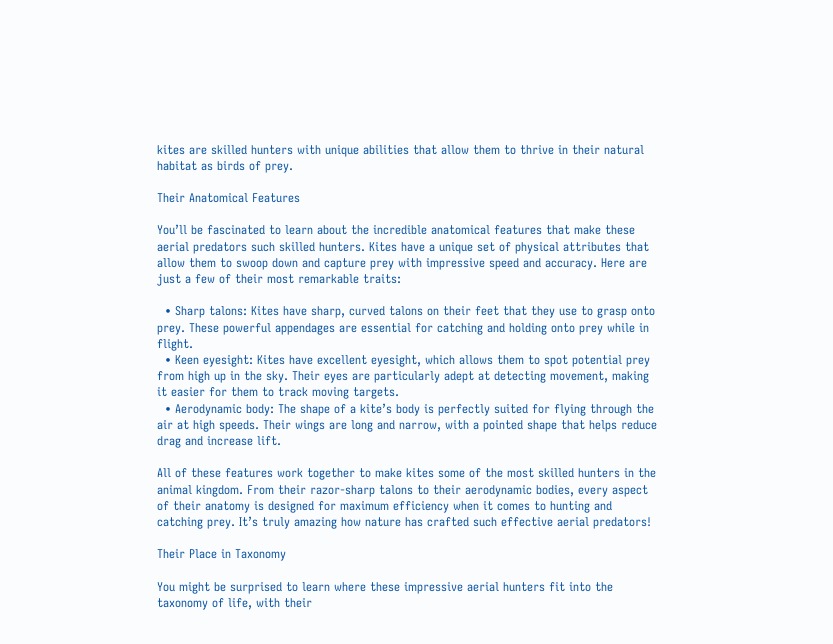kites are skilled hunters with unique abilities that allow them to thrive in their natural habitat as birds of prey.

Their Anatomical Features

You’ll be fascinated to learn about the incredible anatomical features that make these aerial predators such skilled hunters. Kites have a unique set of physical attributes that allow them to swoop down and capture prey with impressive speed and accuracy. Here are just a few of their most remarkable traits:

  • Sharp talons: Kites have sharp, curved talons on their feet that they use to grasp onto prey. These powerful appendages are essential for catching and holding onto prey while in flight.
  • Keen eyesight: Kites have excellent eyesight, which allows them to spot potential prey from high up in the sky. Their eyes are particularly adept at detecting movement, making it easier for them to track moving targets.
  • Aerodynamic body: The shape of a kite’s body is perfectly suited for flying through the air at high speeds. Their wings are long and narrow, with a pointed shape that helps reduce drag and increase lift.

All of these features work together to make kites some of the most skilled hunters in the animal kingdom. From their razor-sharp talons to their aerodynamic bodies, every aspect of their anatomy is designed for maximum efficiency when it comes to hunting and catching prey. It’s truly amazing how nature has crafted such effective aerial predators!

Their Place in Taxonomy

You might be surprised to learn where these impressive aerial hunters fit into the taxonomy of life, with their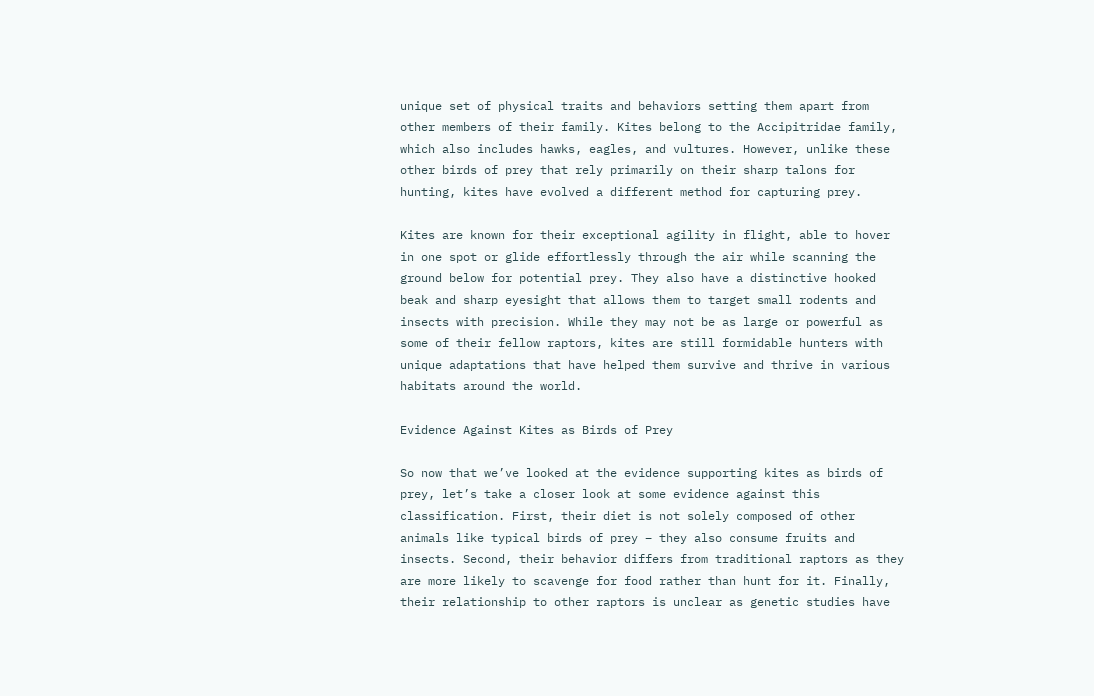unique set of physical traits and behaviors setting them apart from other members of their family. Kites belong to the Accipitridae family, which also includes hawks, eagles, and vultures. However, unlike these other birds of prey that rely primarily on their sharp talons for hunting, kites have evolved a different method for capturing prey.

Kites are known for their exceptional agility in flight, able to hover in one spot or glide effortlessly through the air while scanning the ground below for potential prey. They also have a distinctive hooked beak and sharp eyesight that allows them to target small rodents and insects with precision. While they may not be as large or powerful as some of their fellow raptors, kites are still formidable hunters with unique adaptations that have helped them survive and thrive in various habitats around the world.

Evidence Against Kites as Birds of Prey

So now that we’ve looked at the evidence supporting kites as birds of prey, let’s take a closer look at some evidence against this classification. First, their diet is not solely composed of other animals like typical birds of prey – they also consume fruits and insects. Second, their behavior differs from traditional raptors as they are more likely to scavenge for food rather than hunt for it. Finally, their relationship to other raptors is unclear as genetic studies have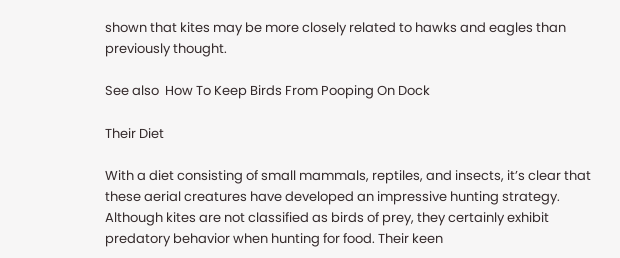shown that kites may be more closely related to hawks and eagles than previously thought.

See also  How To Keep Birds From Pooping On Dock

Their Diet

With a diet consisting of small mammals, reptiles, and insects, it’s clear that these aerial creatures have developed an impressive hunting strategy. Although kites are not classified as birds of prey, they certainly exhibit predatory behavior when hunting for food. Their keen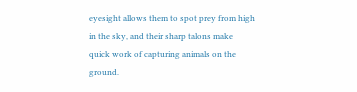eyesight allows them to spot prey from high in the sky, and their sharp talons make quick work of capturing animals on the ground.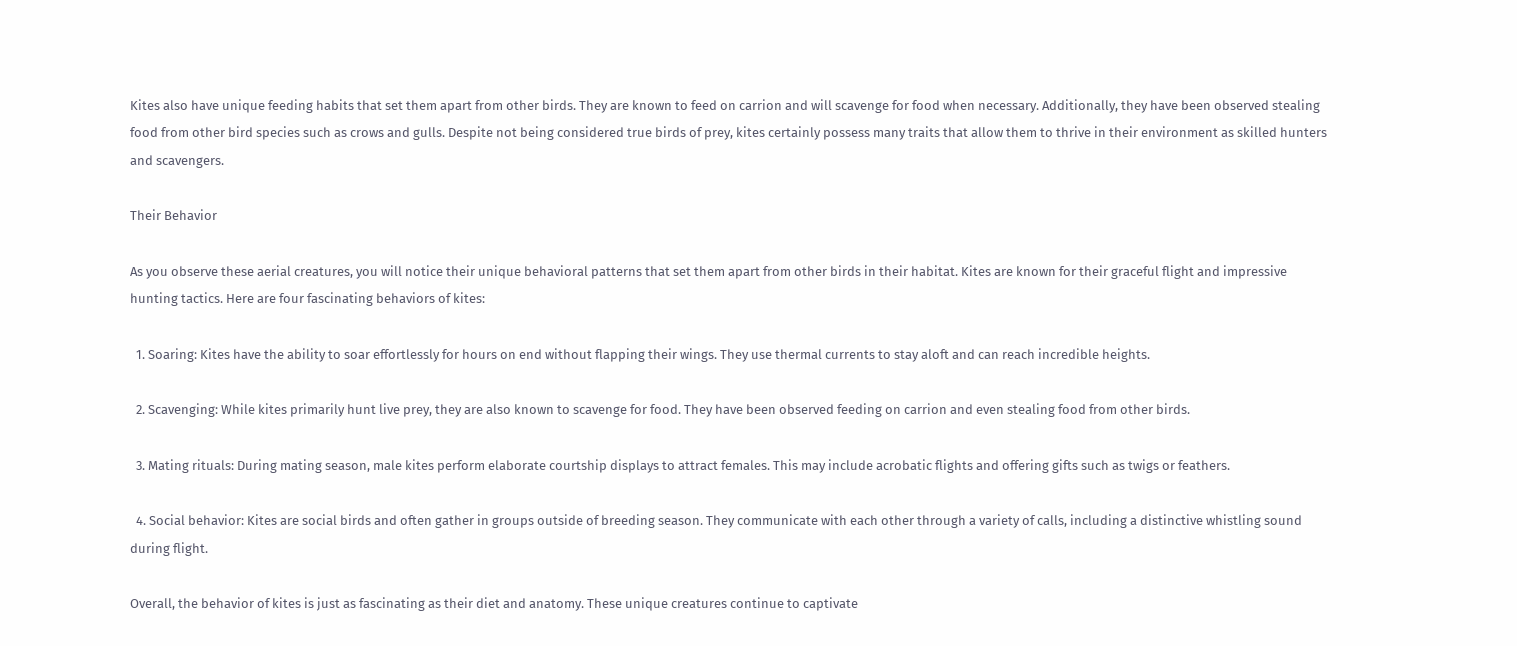Kites also have unique feeding habits that set them apart from other birds. They are known to feed on carrion and will scavenge for food when necessary. Additionally, they have been observed stealing food from other bird species such as crows and gulls. Despite not being considered true birds of prey, kites certainly possess many traits that allow them to thrive in their environment as skilled hunters and scavengers.

Their Behavior

As you observe these aerial creatures, you will notice their unique behavioral patterns that set them apart from other birds in their habitat. Kites are known for their graceful flight and impressive hunting tactics. Here are four fascinating behaviors of kites:

  1. Soaring: Kites have the ability to soar effortlessly for hours on end without flapping their wings. They use thermal currents to stay aloft and can reach incredible heights.

  2. Scavenging: While kites primarily hunt live prey, they are also known to scavenge for food. They have been observed feeding on carrion and even stealing food from other birds.

  3. Mating rituals: During mating season, male kites perform elaborate courtship displays to attract females. This may include acrobatic flights and offering gifts such as twigs or feathers.

  4. Social behavior: Kites are social birds and often gather in groups outside of breeding season. They communicate with each other through a variety of calls, including a distinctive whistling sound during flight.

Overall, the behavior of kites is just as fascinating as their diet and anatomy. These unique creatures continue to captivate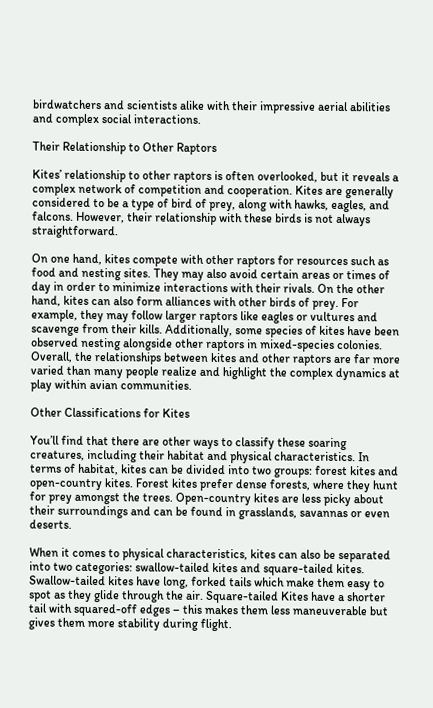birdwatchers and scientists alike with their impressive aerial abilities and complex social interactions.

Their Relationship to Other Raptors

Kites’ relationship to other raptors is often overlooked, but it reveals a complex network of competition and cooperation. Kites are generally considered to be a type of bird of prey, along with hawks, eagles, and falcons. However, their relationship with these birds is not always straightforward.

On one hand, kites compete with other raptors for resources such as food and nesting sites. They may also avoid certain areas or times of day in order to minimize interactions with their rivals. On the other hand, kites can also form alliances with other birds of prey. For example, they may follow larger raptors like eagles or vultures and scavenge from their kills. Additionally, some species of kites have been observed nesting alongside other raptors in mixed-species colonies. Overall, the relationships between kites and other raptors are far more varied than many people realize and highlight the complex dynamics at play within avian communities.

Other Classifications for Kites

You’ll find that there are other ways to classify these soaring creatures, including their habitat and physical characteristics. In terms of habitat, kites can be divided into two groups: forest kites and open-country kites. Forest kites prefer dense forests, where they hunt for prey amongst the trees. Open-country kites are less picky about their surroundings and can be found in grasslands, savannas or even deserts.

When it comes to physical characteristics, kites can also be separated into two categories: swallow-tailed kites and square-tailed kites. Swallow-tailed kites have long, forked tails which make them easy to spot as they glide through the air. Square-tailed Kites have a shorter tail with squared-off edges – this makes them less maneuverable but gives them more stability during flight.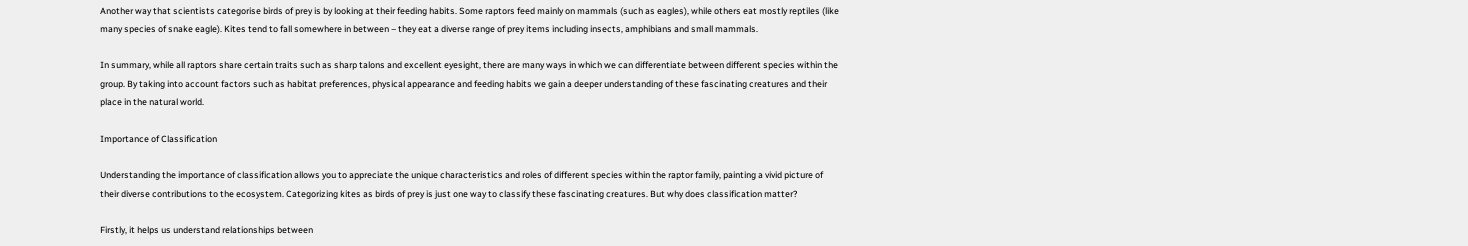Another way that scientists categorise birds of prey is by looking at their feeding habits. Some raptors feed mainly on mammals (such as eagles), while others eat mostly reptiles (like many species of snake eagle). Kites tend to fall somewhere in between – they eat a diverse range of prey items including insects, amphibians and small mammals.

In summary, while all raptors share certain traits such as sharp talons and excellent eyesight, there are many ways in which we can differentiate between different species within the group. By taking into account factors such as habitat preferences, physical appearance and feeding habits we gain a deeper understanding of these fascinating creatures and their place in the natural world.

Importance of Classification

Understanding the importance of classification allows you to appreciate the unique characteristics and roles of different species within the raptor family, painting a vivid picture of their diverse contributions to the ecosystem. Categorizing kites as birds of prey is just one way to classify these fascinating creatures. But why does classification matter?

Firstly, it helps us understand relationships between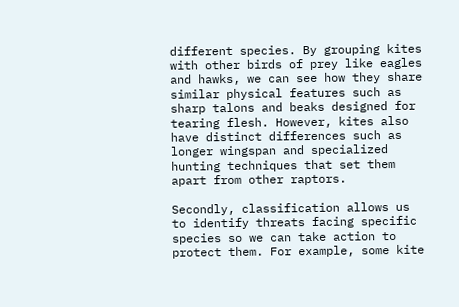different species. By grouping kites with other birds of prey like eagles and hawks, we can see how they share similar physical features such as sharp talons and beaks designed for tearing flesh. However, kites also have distinct differences such as longer wingspan and specialized hunting techniques that set them apart from other raptors.

Secondly, classification allows us to identify threats facing specific species so we can take action to protect them. For example, some kite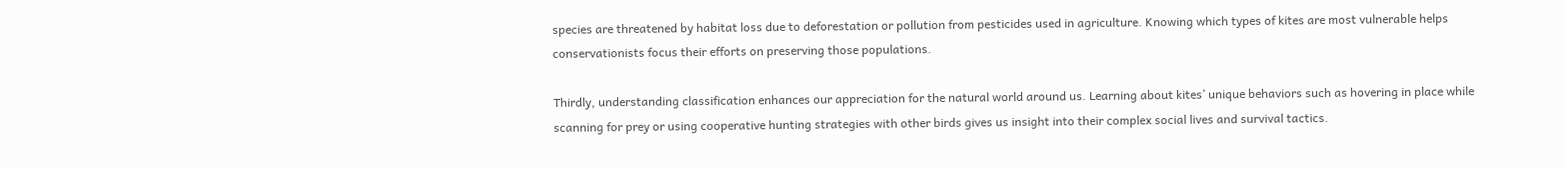species are threatened by habitat loss due to deforestation or pollution from pesticides used in agriculture. Knowing which types of kites are most vulnerable helps conservationists focus their efforts on preserving those populations.

Thirdly, understanding classification enhances our appreciation for the natural world around us. Learning about kites’ unique behaviors such as hovering in place while scanning for prey or using cooperative hunting strategies with other birds gives us insight into their complex social lives and survival tactics.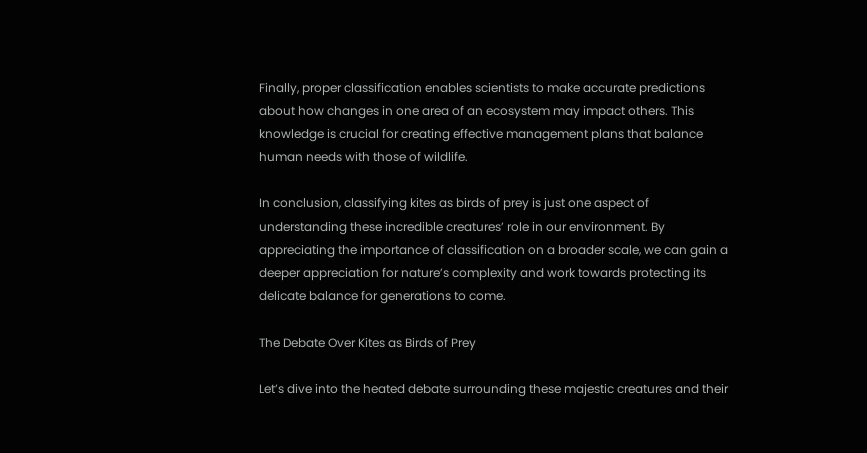Finally, proper classification enables scientists to make accurate predictions about how changes in one area of an ecosystem may impact others. This knowledge is crucial for creating effective management plans that balance human needs with those of wildlife.

In conclusion, classifying kites as birds of prey is just one aspect of understanding these incredible creatures’ role in our environment. By appreciating the importance of classification on a broader scale, we can gain a deeper appreciation for nature’s complexity and work towards protecting its delicate balance for generations to come.

The Debate Over Kites as Birds of Prey

Let’s dive into the heated debate surrounding these majestic creatures and their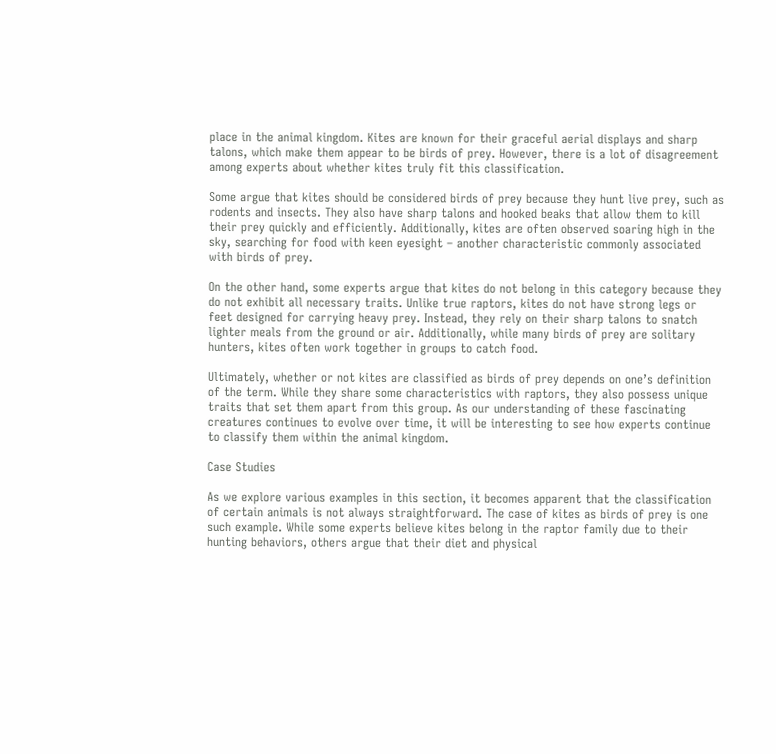place in the animal kingdom. Kites are known for their graceful aerial displays and sharp talons, which make them appear to be birds of prey. However, there is a lot of disagreement among experts about whether kites truly fit this classification.

Some argue that kites should be considered birds of prey because they hunt live prey, such as rodents and insects. They also have sharp talons and hooked beaks that allow them to kill their prey quickly and efficiently. Additionally, kites are often observed soaring high in the sky, searching for food with keen eyesight – another characteristic commonly associated with birds of prey.

On the other hand, some experts argue that kites do not belong in this category because they do not exhibit all necessary traits. Unlike true raptors, kites do not have strong legs or feet designed for carrying heavy prey. Instead, they rely on their sharp talons to snatch lighter meals from the ground or air. Additionally, while many birds of prey are solitary hunters, kites often work together in groups to catch food.

Ultimately, whether or not kites are classified as birds of prey depends on one’s definition of the term. While they share some characteristics with raptors, they also possess unique traits that set them apart from this group. As our understanding of these fascinating creatures continues to evolve over time, it will be interesting to see how experts continue to classify them within the animal kingdom.

Case Studies

As we explore various examples in this section, it becomes apparent that the classification of certain animals is not always straightforward. The case of kites as birds of prey is one such example. While some experts believe kites belong in the raptor family due to their hunting behaviors, others argue that their diet and physical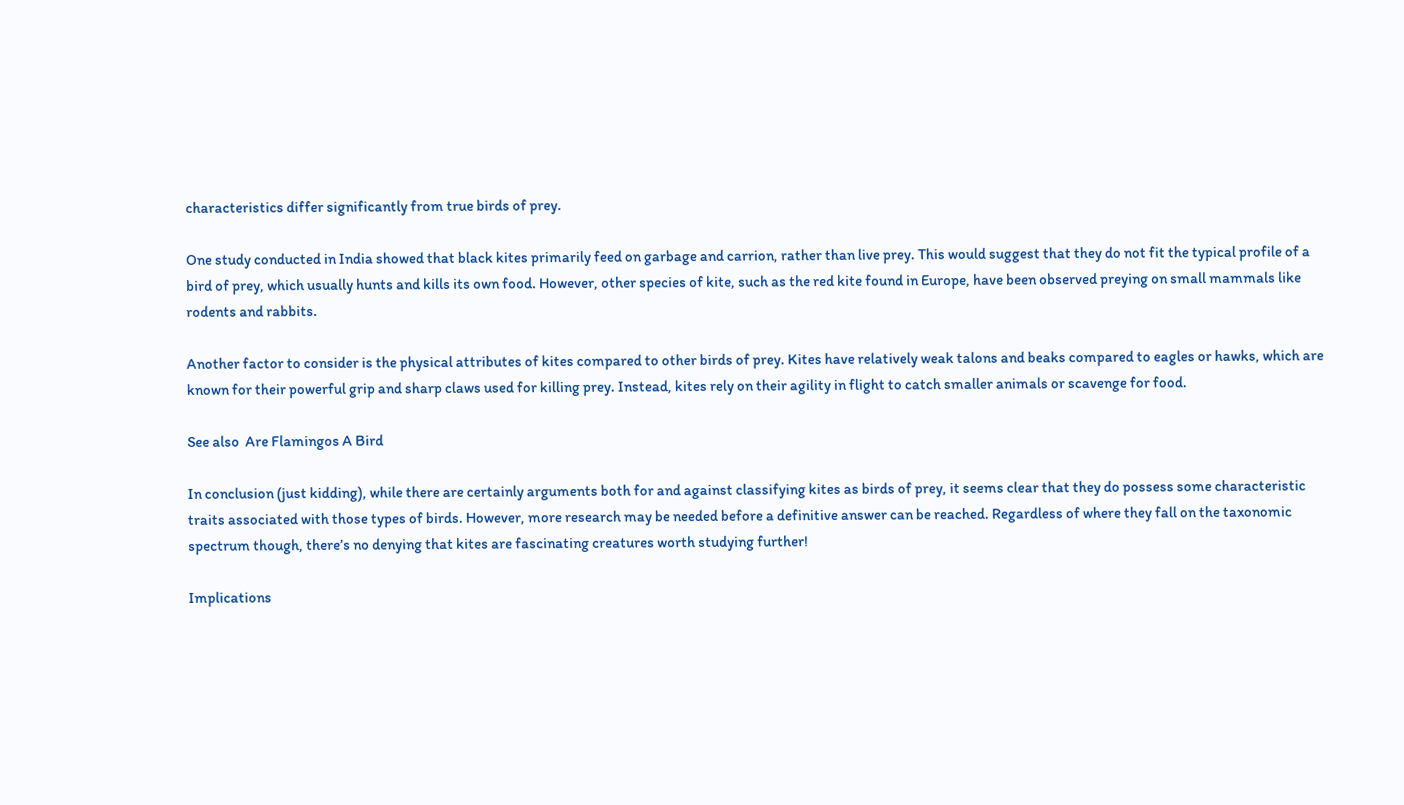characteristics differ significantly from true birds of prey.

One study conducted in India showed that black kites primarily feed on garbage and carrion, rather than live prey. This would suggest that they do not fit the typical profile of a bird of prey, which usually hunts and kills its own food. However, other species of kite, such as the red kite found in Europe, have been observed preying on small mammals like rodents and rabbits.

Another factor to consider is the physical attributes of kites compared to other birds of prey. Kites have relatively weak talons and beaks compared to eagles or hawks, which are known for their powerful grip and sharp claws used for killing prey. Instead, kites rely on their agility in flight to catch smaller animals or scavenge for food.

See also  Are Flamingos A Bird

In conclusion (just kidding), while there are certainly arguments both for and against classifying kites as birds of prey, it seems clear that they do possess some characteristic traits associated with those types of birds. However, more research may be needed before a definitive answer can be reached. Regardless of where they fall on the taxonomic spectrum though, there’s no denying that kites are fascinating creatures worth studying further!

Implications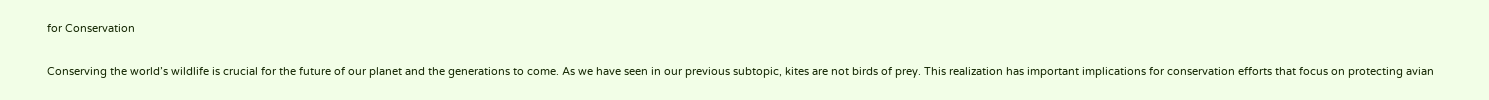for Conservation

Conserving the world’s wildlife is crucial for the future of our planet and the generations to come. As we have seen in our previous subtopic, kites are not birds of prey. This realization has important implications for conservation efforts that focus on protecting avian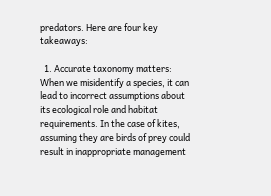predators. Here are four key takeaways:

  1. Accurate taxonomy matters: When we misidentify a species, it can lead to incorrect assumptions about its ecological role and habitat requirements. In the case of kites, assuming they are birds of prey could result in inappropriate management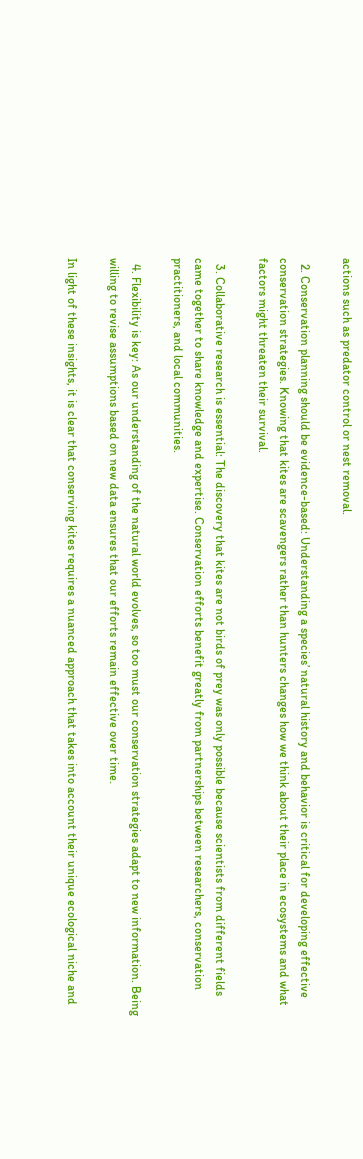actions such as predator control or nest removal.

  2. Conservation planning should be evidence-based: Understanding a species’ natural history and behavior is critical for developing effective conservation strategies. Knowing that kites are scavengers rather than hunters changes how we think about their place in ecosystems and what factors might threaten their survival.

  3. Collaborative research is essential: The discovery that kites are not birds of prey was only possible because scientists from different fields came together to share knowledge and expertise. Conservation efforts benefit greatly from partnerships between researchers, conservation practitioners, and local communities.

  4. Flexibility is key: As our understanding of the natural world evolves, so too must our conservation strategies adapt to new information. Being willing to revise assumptions based on new data ensures that our efforts remain effective over time.

In light of these insights, it is clear that conserving kites requires a nuanced approach that takes into account their unique ecological niche and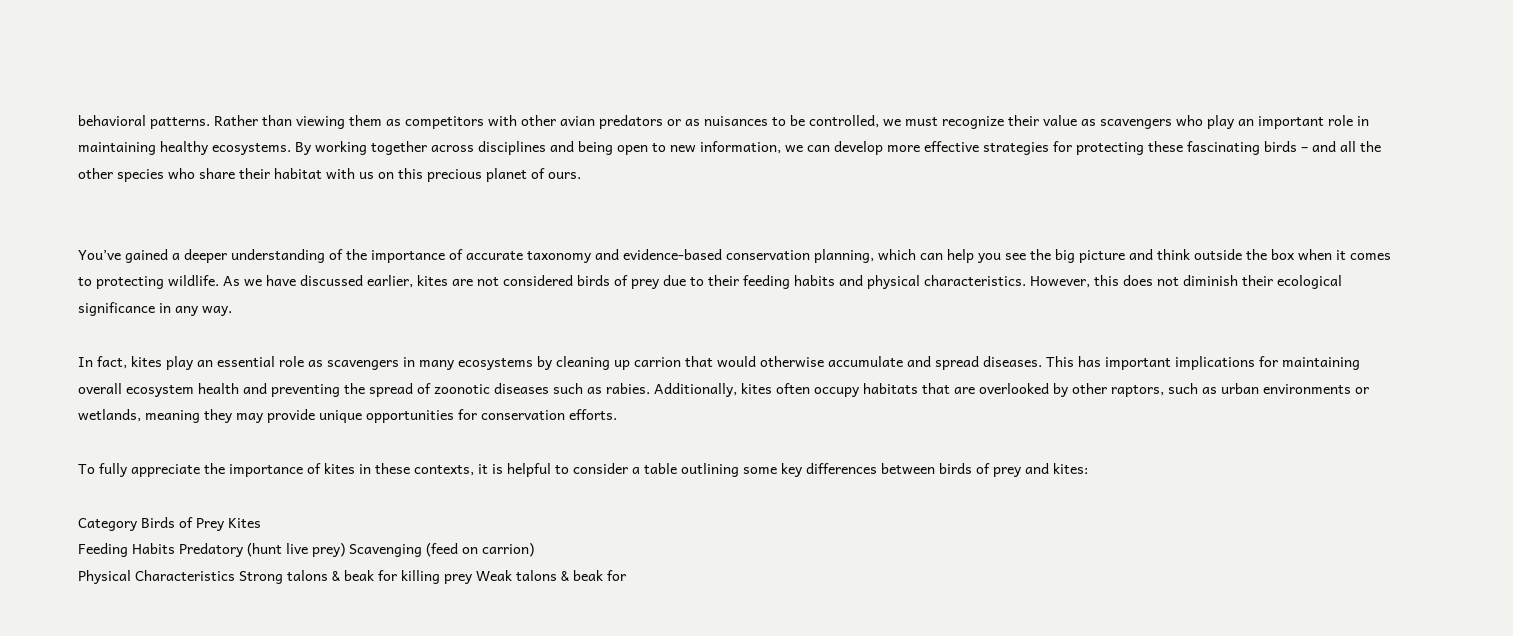behavioral patterns. Rather than viewing them as competitors with other avian predators or as nuisances to be controlled, we must recognize their value as scavengers who play an important role in maintaining healthy ecosystems. By working together across disciplines and being open to new information, we can develop more effective strategies for protecting these fascinating birds – and all the other species who share their habitat with us on this precious planet of ours.


You’ve gained a deeper understanding of the importance of accurate taxonomy and evidence-based conservation planning, which can help you see the big picture and think outside the box when it comes to protecting wildlife. As we have discussed earlier, kites are not considered birds of prey due to their feeding habits and physical characteristics. However, this does not diminish their ecological significance in any way.

In fact, kites play an essential role as scavengers in many ecosystems by cleaning up carrion that would otherwise accumulate and spread diseases. This has important implications for maintaining overall ecosystem health and preventing the spread of zoonotic diseases such as rabies. Additionally, kites often occupy habitats that are overlooked by other raptors, such as urban environments or wetlands, meaning they may provide unique opportunities for conservation efforts.

To fully appreciate the importance of kites in these contexts, it is helpful to consider a table outlining some key differences between birds of prey and kites:

Category Birds of Prey Kites
Feeding Habits Predatory (hunt live prey) Scavenging (feed on carrion)
Physical Characteristics Strong talons & beak for killing prey Weak talons & beak for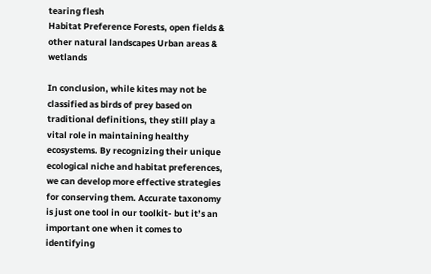tearing flesh
Habitat Preference Forests, open fields & other natural landscapes Urban areas & wetlands

In conclusion, while kites may not be classified as birds of prey based on traditional definitions, they still play a vital role in maintaining healthy ecosystems. By recognizing their unique ecological niche and habitat preferences, we can develop more effective strategies for conserving them. Accurate taxonomy is just one tool in our toolkit- but it’s an important one when it comes to identifying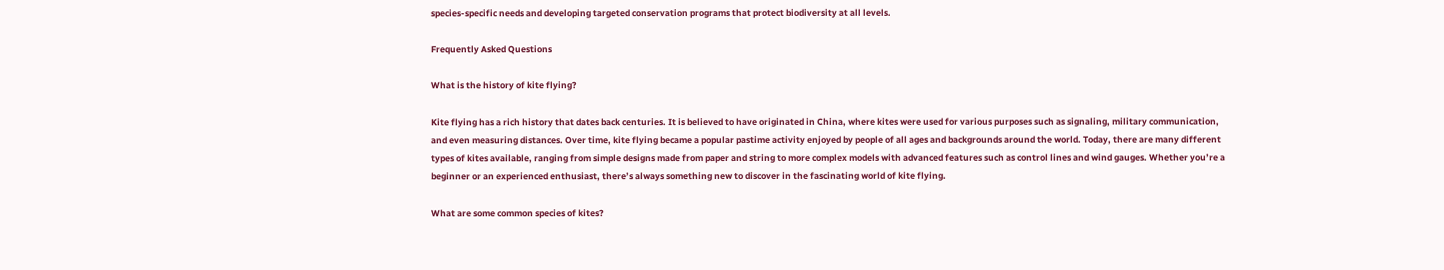species-specific needs and developing targeted conservation programs that protect biodiversity at all levels.

Frequently Asked Questions

What is the history of kite flying?

Kite flying has a rich history that dates back centuries. It is believed to have originated in China, where kites were used for various purposes such as signaling, military communication, and even measuring distances. Over time, kite flying became a popular pastime activity enjoyed by people of all ages and backgrounds around the world. Today, there are many different types of kites available, ranging from simple designs made from paper and string to more complex models with advanced features such as control lines and wind gauges. Whether you’re a beginner or an experienced enthusiast, there’s always something new to discover in the fascinating world of kite flying.

What are some common species of kites?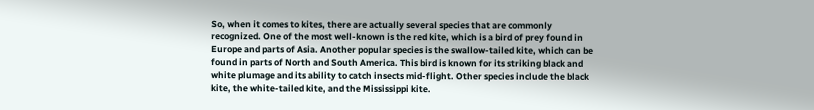So, when it comes to kites, there are actually several species that are commonly recognized. One of the most well-known is the red kite, which is a bird of prey found in Europe and parts of Asia. Another popular species is the swallow-tailed kite, which can be found in parts of North and South America. This bird is known for its striking black and white plumage and its ability to catch insects mid-flight. Other species include the black kite, the white-tailed kite, and the Mississippi kite.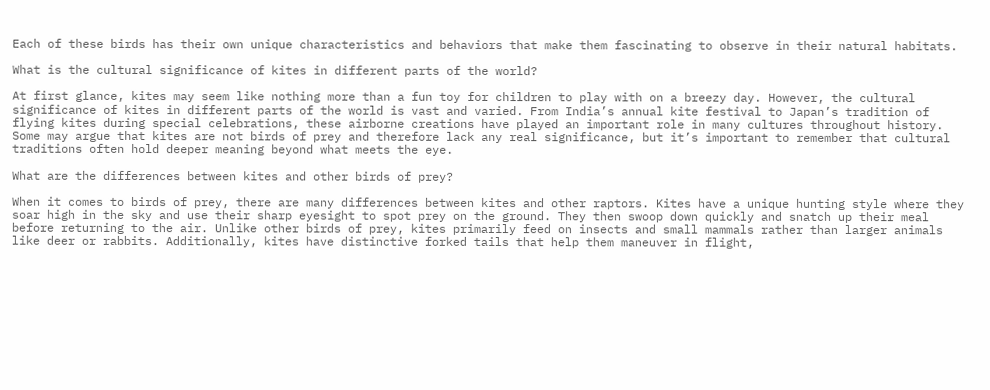Each of these birds has their own unique characteristics and behaviors that make them fascinating to observe in their natural habitats.

What is the cultural significance of kites in different parts of the world?

At first glance, kites may seem like nothing more than a fun toy for children to play with on a breezy day. However, the cultural significance of kites in different parts of the world is vast and varied. From India’s annual kite festival to Japan’s tradition of flying kites during special celebrations, these airborne creations have played an important role in many cultures throughout history. Some may argue that kites are not birds of prey and therefore lack any real significance, but it’s important to remember that cultural traditions often hold deeper meaning beyond what meets the eye.

What are the differences between kites and other birds of prey?

When it comes to birds of prey, there are many differences between kites and other raptors. Kites have a unique hunting style where they soar high in the sky and use their sharp eyesight to spot prey on the ground. They then swoop down quickly and snatch up their meal before returning to the air. Unlike other birds of prey, kites primarily feed on insects and small mammals rather than larger animals like deer or rabbits. Additionally, kites have distinctive forked tails that help them maneuver in flight,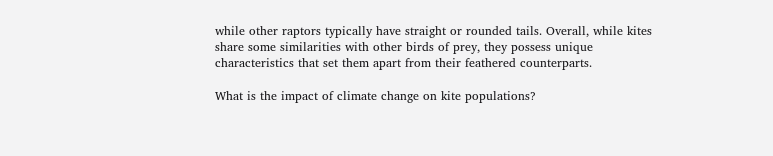while other raptors typically have straight or rounded tails. Overall, while kites share some similarities with other birds of prey, they possess unique characteristics that set them apart from their feathered counterparts.

What is the impact of climate change on kite populations?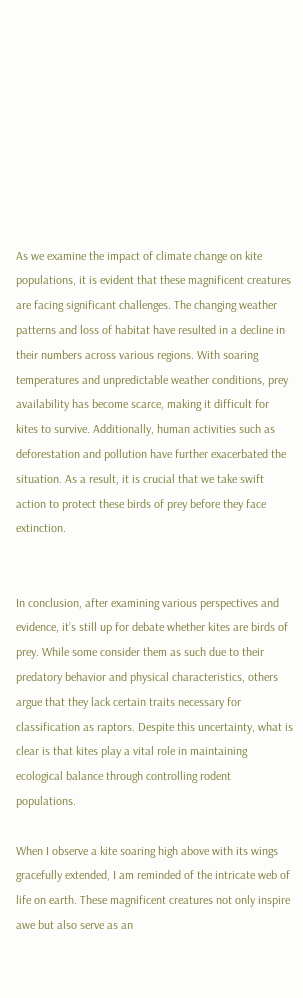As we examine the impact of climate change on kite populations, it is evident that these magnificent creatures are facing significant challenges. The changing weather patterns and loss of habitat have resulted in a decline in their numbers across various regions. With soaring temperatures and unpredictable weather conditions, prey availability has become scarce, making it difficult for kites to survive. Additionally, human activities such as deforestation and pollution have further exacerbated the situation. As a result, it is crucial that we take swift action to protect these birds of prey before they face extinction.


In conclusion, after examining various perspectives and evidence, it’s still up for debate whether kites are birds of prey. While some consider them as such due to their predatory behavior and physical characteristics, others argue that they lack certain traits necessary for classification as raptors. Despite this uncertainty, what is clear is that kites play a vital role in maintaining ecological balance through controlling rodent populations.

When I observe a kite soaring high above with its wings gracefully extended, I am reminded of the intricate web of life on earth. These magnificent creatures not only inspire awe but also serve as an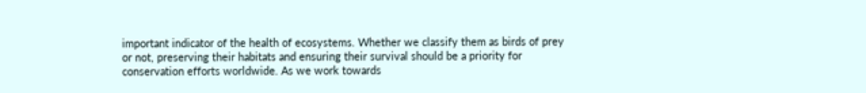important indicator of the health of ecosystems. Whether we classify them as birds of prey or not, preserving their habitats and ensuring their survival should be a priority for conservation efforts worldwide. As we work towards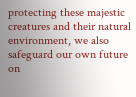protecting these majestic creatures and their natural environment, we also safeguard our own future on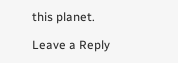this planet.

Leave a Reply